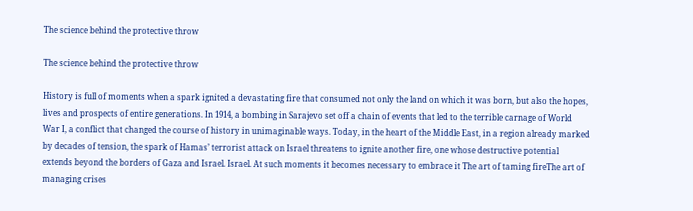The science behind the protective throw

The science behind the protective throw

History is full of moments when a spark ignited a devastating fire that consumed not only the land on which it was born, but also the hopes, lives and prospects of entire generations. In 1914, a bombing in Sarajevo set off a chain of events that led to the terrible carnage of World War I, a conflict that changed the course of history in unimaginable ways. Today, in the heart of the Middle East, in a region already marked by decades of tension, the spark of Hamas’ terrorist attack on Israel threatens to ignite another fire, one whose destructive potential extends beyond the borders of Gaza and Israel. Israel. At such moments it becomes necessary to embrace it The art of taming fireThe art of managing crises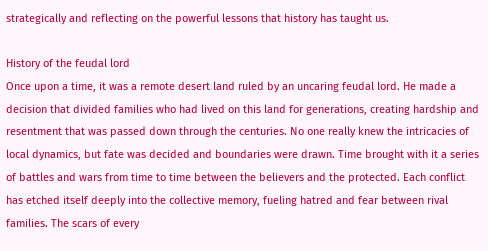strategically and reflecting on the powerful lessons that history has taught us.

History of the feudal lord
Once upon a time, it was a remote desert land ruled by an uncaring feudal lord. He made a decision that divided families who had lived on this land for generations, creating hardship and resentment that was passed down through the centuries. No one really knew the intricacies of local dynamics, but fate was decided and boundaries were drawn. Time brought with it a series of battles and wars from time to time between the believers and the protected. Each conflict has etched itself deeply into the collective memory, fueling hatred and fear between rival families. The scars of every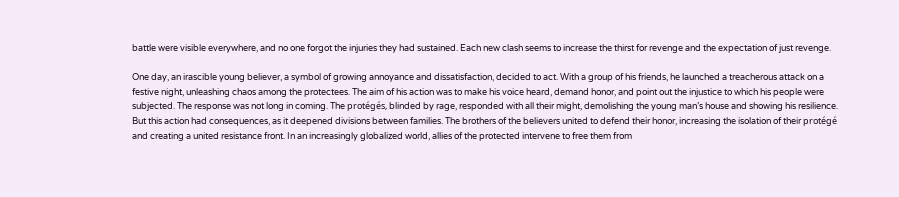battle were visible everywhere, and no one forgot the injuries they had sustained. Each new clash seems to increase the thirst for revenge and the expectation of just revenge.

One day, an irascible young believer, a symbol of growing annoyance and dissatisfaction, decided to act. With a group of his friends, he launched a treacherous attack on a festive night, unleashing chaos among the protectees. The aim of his action was to make his voice heard, demand honor, and point out the injustice to which his people were subjected. The response was not long in coming. The protégés, blinded by rage, responded with all their might, demolishing the young man’s house and showing his resilience. But this action had consequences, as it deepened divisions between families. The brothers of the believers united to defend their honor, increasing the isolation of their protégé and creating a united resistance front. In an increasingly globalized world, allies of the protected intervene to free them from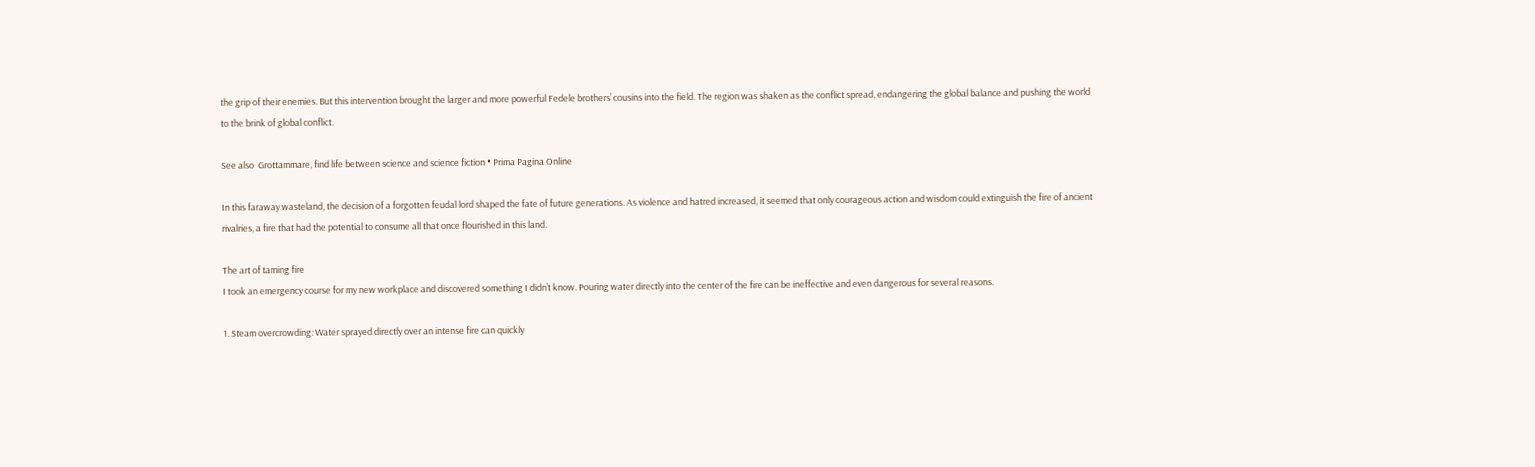the grip of their enemies. But this intervention brought the larger and more powerful Fedele brothers’ cousins into the field. The region was shaken as the conflict spread, endangering the global balance and pushing the world to the brink of global conflict.

See also  Grottammare, find life between science and science fiction • Prima Pagina Online

In this faraway wasteland, the decision of a forgotten feudal lord shaped the fate of future generations. As violence and hatred increased, it seemed that only courageous action and wisdom could extinguish the fire of ancient rivalries, a fire that had the potential to consume all that once flourished in this land.

The art of taming fire
I took an emergency course for my new workplace and discovered something I didn’t know. Pouring water directly into the center of the fire can be ineffective and even dangerous for several reasons.

1. Steam overcrowding: Water sprayed directly over an intense fire can quickly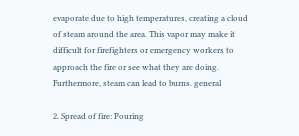evaporate due to high temperatures, creating a cloud of steam around the area. This vapor may make it difficult for firefighters or emergency workers to approach the fire or see what they are doing. Furthermore, steam can lead to burns. general

2. Spread of fire: Pouring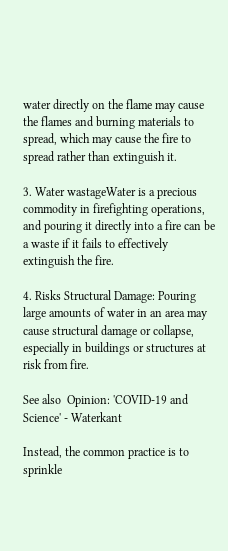water directly on the flame may cause the flames and burning materials to spread, which may cause the fire to spread rather than extinguish it.

3. Water wastageWater is a precious commodity in firefighting operations, and pouring it directly into a fire can be a waste if it fails to effectively extinguish the fire.

4. Risks Structural Damage: Pouring large amounts of water in an area may cause structural damage or collapse, especially in buildings or structures at risk from fire.

See also  Opinion: 'COVID-19 and Science' - Waterkant

Instead, the common practice is to sprinkle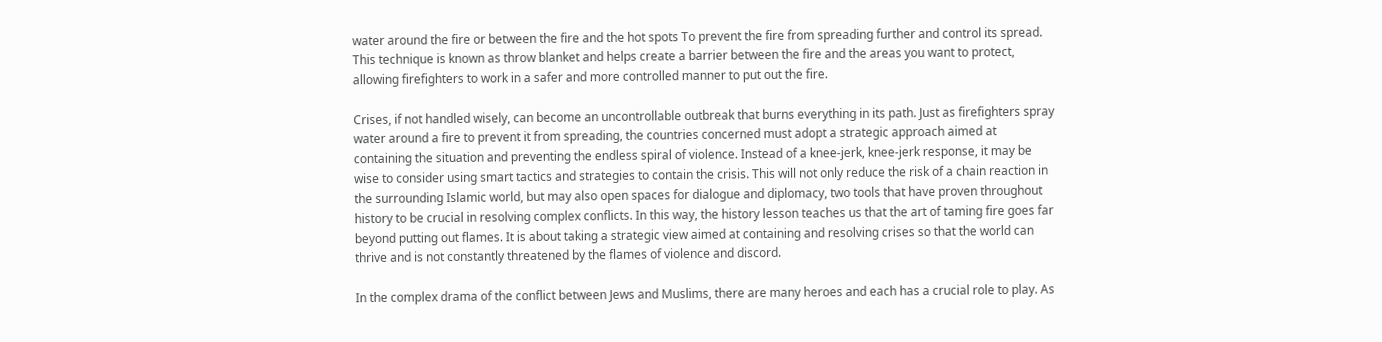water around the fire or between the fire and the hot spots To prevent the fire from spreading further and control its spread. This technique is known as throw blanket and helps create a barrier between the fire and the areas you want to protect, allowing firefighters to work in a safer and more controlled manner to put out the fire.

Crises, if not handled wisely, can become an uncontrollable outbreak that burns everything in its path. Just as firefighters spray water around a fire to prevent it from spreading, the countries concerned must adopt a strategic approach aimed at containing the situation and preventing the endless spiral of violence. Instead of a knee-jerk, knee-jerk response, it may be wise to consider using smart tactics and strategies to contain the crisis. This will not only reduce the risk of a chain reaction in the surrounding Islamic world, but may also open spaces for dialogue and diplomacy, two tools that have proven throughout history to be crucial in resolving complex conflicts. In this way, the history lesson teaches us that the art of taming fire goes far beyond putting out flames. It is about taking a strategic view aimed at containing and resolving crises so that the world can thrive and is not constantly threatened by the flames of violence and discord.

In the complex drama of the conflict between Jews and Muslims, there are many heroes and each has a crucial role to play. As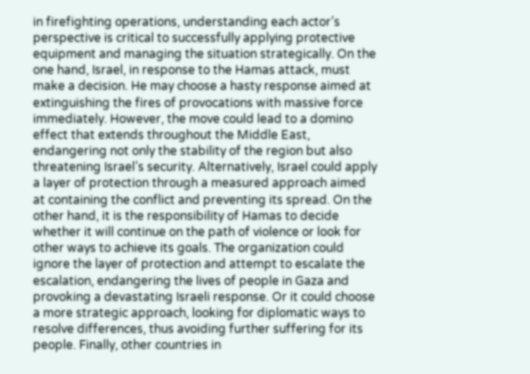in firefighting operations, understanding each actor’s perspective is critical to successfully applying protective equipment and managing the situation strategically. On the one hand, Israel, in response to the Hamas attack, must make a decision. He may choose a hasty response aimed at extinguishing the fires of provocations with massive force immediately. However, the move could lead to a domino effect that extends throughout the Middle East, endangering not only the stability of the region but also threatening Israel’s security. Alternatively, Israel could apply a layer of protection through a measured approach aimed at containing the conflict and preventing its spread. On the other hand, it is the responsibility of Hamas to decide whether it will continue on the path of violence or look for other ways to achieve its goals. The organization could ignore the layer of protection and attempt to escalate the escalation, endangering the lives of people in Gaza and provoking a devastating Israeli response. Or it could choose a more strategic approach, looking for diplomatic ways to resolve differences, thus avoiding further suffering for its people. Finally, other countries in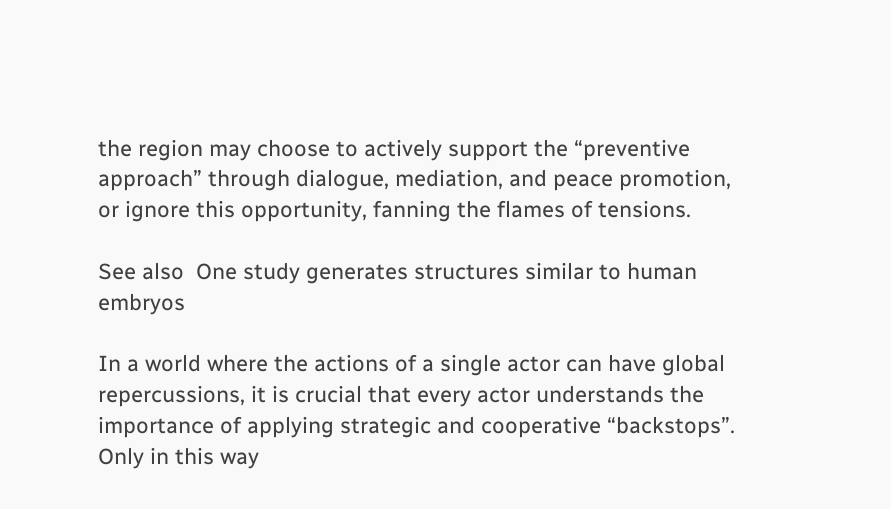the region may choose to actively support the “preventive approach” through dialogue, mediation, and peace promotion, or ignore this opportunity, fanning the flames of tensions.

See also  One study generates structures similar to human embryos

In a world where the actions of a single actor can have global repercussions, it is crucial that every actor understands the importance of applying strategic and cooperative “backstops”. Only in this way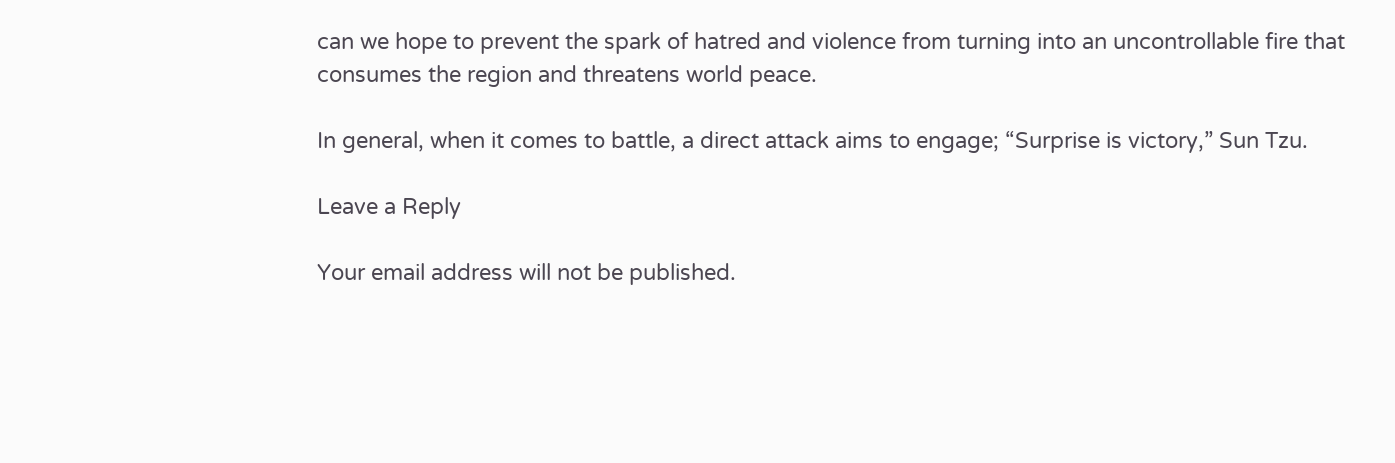can we hope to prevent the spark of hatred and violence from turning into an uncontrollable fire that consumes the region and threatens world peace.

In general, when it comes to battle, a direct attack aims to engage; “Surprise is victory,” Sun Tzu.

Leave a Reply

Your email address will not be published.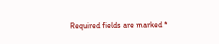Required fields are marked *